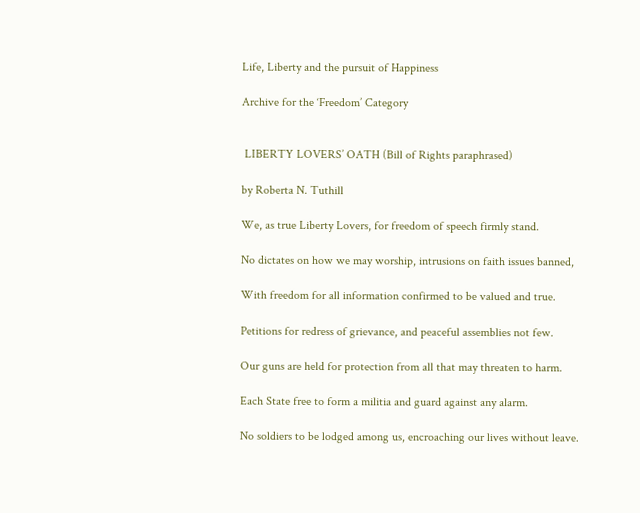Life, Liberty and the pursuit of Happiness

Archive for the ‘Freedom’ Category


 LIBERTY LOVERS’ OATH (Bill of Rights paraphrased)

by Roberta N. Tuthill

We, as true Liberty Lovers, for freedom of speech firmly stand.

No dictates on how we may worship, intrusions on faith issues banned,

With freedom for all information confirmed to be valued and true.

Petitions for redress of grievance, and peaceful assemblies not few.

Our guns are held for protection from all that may threaten to harm.

Each State free to form a militia and guard against any alarm.

No soldiers to be lodged among us, encroaching our lives without leave.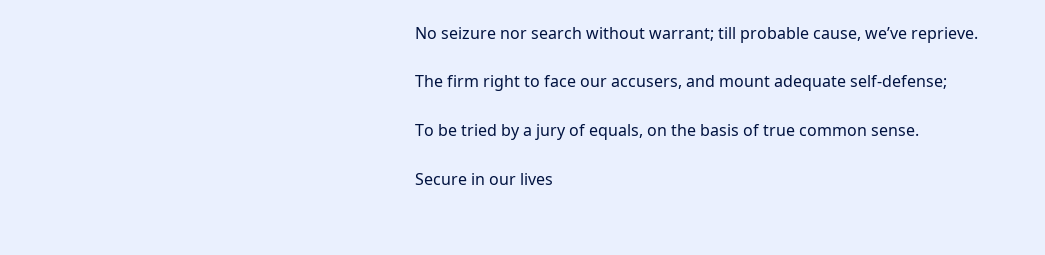No seizure nor search without warrant; till probable cause, we’ve reprieve.

The firm right to face our accusers, and mount adequate self-defense;

To be tried by a jury of equals, on the basis of true common sense.

Secure in our lives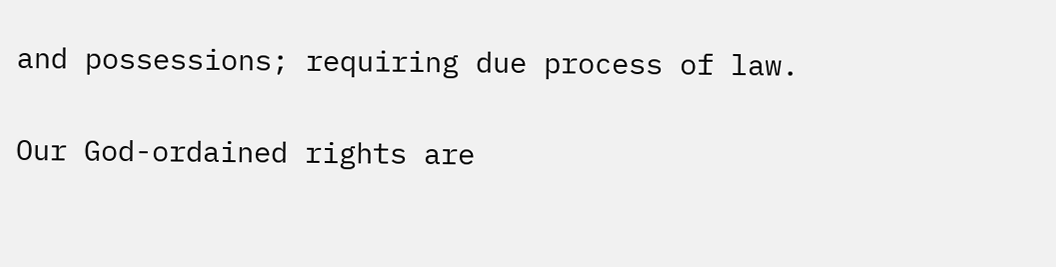and possessions; requiring due process of law.

Our God-ordained rights are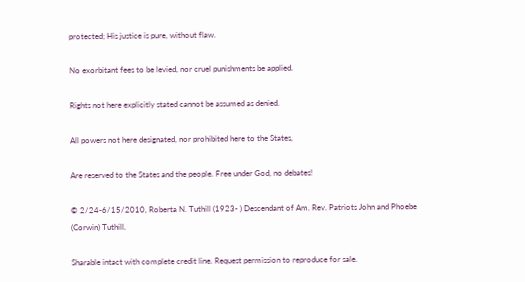protected; His justice is pure, without flaw.

No exorbitant fees to be levied, nor cruel punishments be applied.

Rights not here explicitly stated cannot be assumed as denied.

All powers not here designated, nor prohibited here to the States,

Are reserved to the States and the people. Free under God, no debates!

© 2/24-6/15/2010, Roberta N. Tuthill (1923- ) Descendant of Am. Rev. Patriots John and Phoebe (Corwin) Tuthill.

Sharable intact with complete credit line. Request permission to reproduce for sale.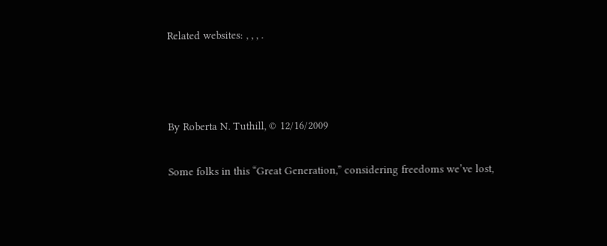Related websites: , , , .



By Roberta N. Tuthill, © 12/16/2009

Some folks in this “Great Generation,” considering freedoms we’ve lost,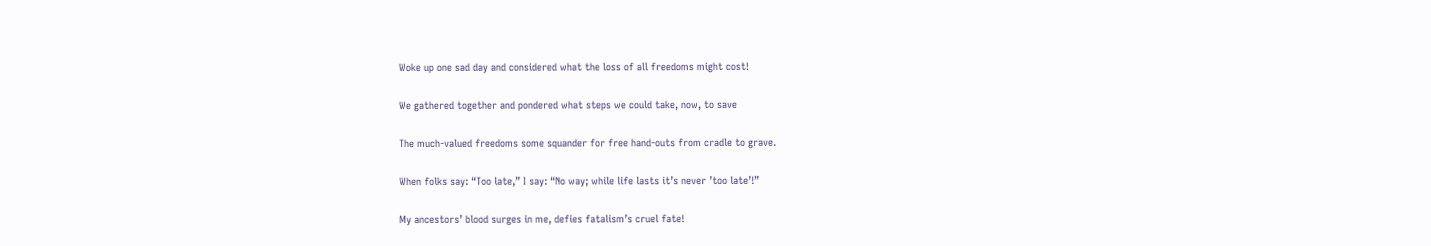Woke up one sad day and considered what the loss of all freedoms might cost!

We gathered together and pondered what steps we could take, now, to save

The much-valued freedoms some squander for free hand-outs from cradle to grave.

When folks say: “Too late,” I say: “No way; while life lasts it’s never ’too late’!”

My ancestors’ blood surges in me, defies fatalism’s cruel fate!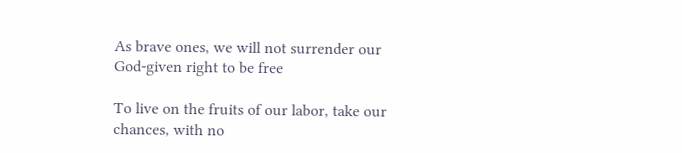As brave ones, we will not surrender our God-given right to be free

To live on the fruits of our labor, take our chances, with no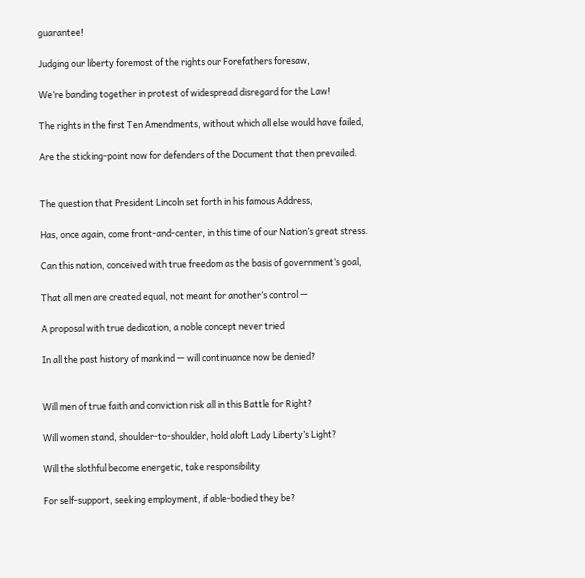guarantee!

Judging our liberty foremost of the rights our Forefathers foresaw,

We’re banding together in protest of widespread disregard for the Law!

The rights in the first Ten Amendments, without which all else would have failed,

Are the sticking-point now for defenders of the Document that then prevailed.


The question that President Lincoln set forth in his famous Address,

Has, once again, come front-and-center, in this time of our Nation’s great stress.

Can this nation, conceived with true freedom as the basis of government’s goal,

That all men are created equal, not meant for another’s control —

A proposal with true dedication, a noble concept never tried

In all the past history of mankind — will continuance now be denied?


Will men of true faith and conviction risk all in this Battle for Right?

Will women stand, shoulder-to-shoulder, hold aloft Lady Liberty’s Light?

Will the slothful become energetic, take responsibility

For self-support, seeking employment, if able-bodied they be?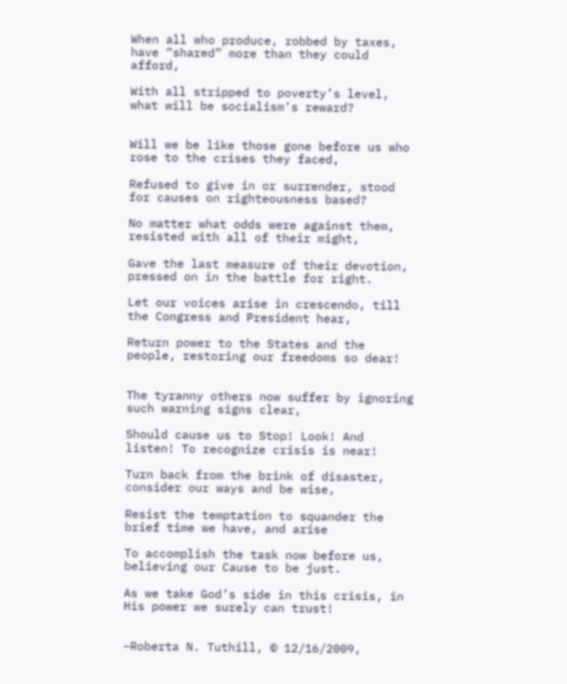When all who produce, robbed by taxes, have “shared” more than they could afford,

With all stripped to poverty’s level, what will be socialism’s reward?


Will we be like those gone before us who rose to the crises they faced,

Refused to give in or surrender, stood for causes on righteousness based?

No matter what odds were against them, resisted with all of their might,

Gave the last measure of their devotion, pressed on in the battle for right.

Let our voices arise in crescendo, till the Congress and President hear,

Return power to the States and the people, restoring our freedoms so dear!


The tyranny others now suffer by ignoring such warning signs clear,

Should cause us to Stop! Look! And listen! To recognize crisis is near!

Turn back from the brink of disaster, consider our ways and be wise,

Resist the temptation to squander the brief time we have, and arise

To accomplish the task now before us, believing our Cause to be just.

As we take God’s side in this crisis, in His power we surely can trust!


–Roberta N. Tuthill, © 12/16/2009,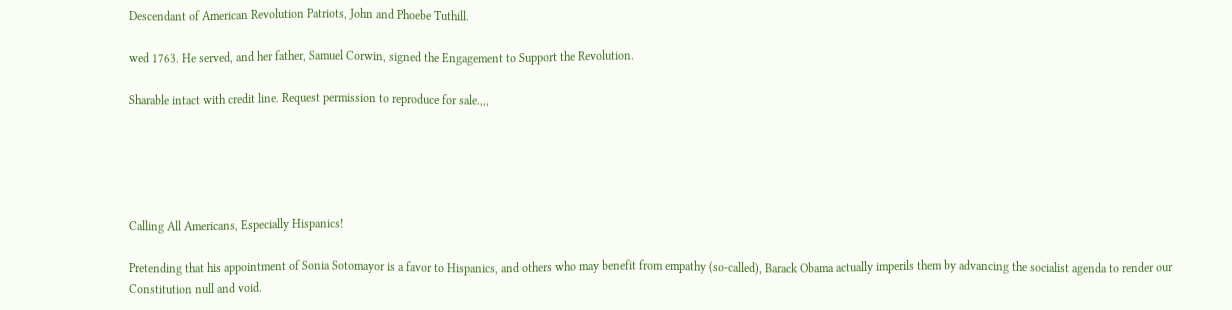Descendant of American Revolution Patriots, John and Phoebe Tuthill.

wed 1763. He served, and her father, Samuel Corwin, signed the Engagement to Support the Revolution.

Sharable intact with credit line. Request permission to reproduce for sale.,,,





Calling All Americans, Especially Hispanics!

Pretending that his appointment of Sonia Sotomayor is a favor to Hispanics, and others who may benefit from empathy (so-called), Barack Obama actually imperils them by advancing the socialist agenda to render our Constitution null and void.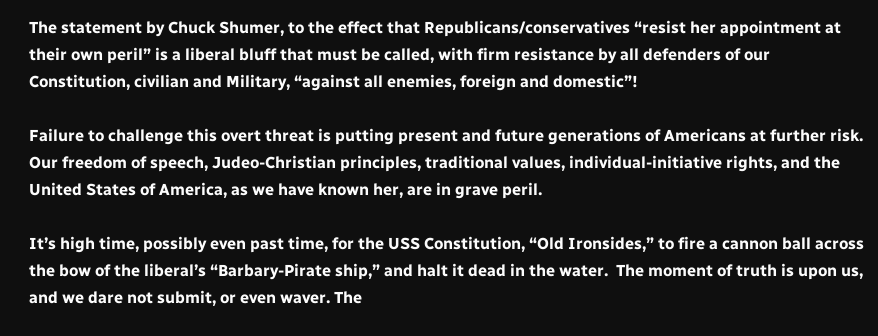The statement by Chuck Shumer, to the effect that Republicans/conservatives “resist her appointment at their own peril” is a liberal bluff that must be called, with firm resistance by all defenders of our Constitution, civilian and Military, “against all enemies, foreign and domestic”!

Failure to challenge this overt threat is putting present and future generations of Americans at further risk. Our freedom of speech, Judeo-Christian principles, traditional values, individual-initiative rights, and the United States of America, as we have known her, are in grave peril.

It’s high time, possibly even past time, for the USS Constitution, “Old Ironsides,” to fire a cannon ball across the bow of the liberal’s “Barbary-Pirate ship,” and halt it dead in the water.  The moment of truth is upon us, and we dare not submit, or even waver. The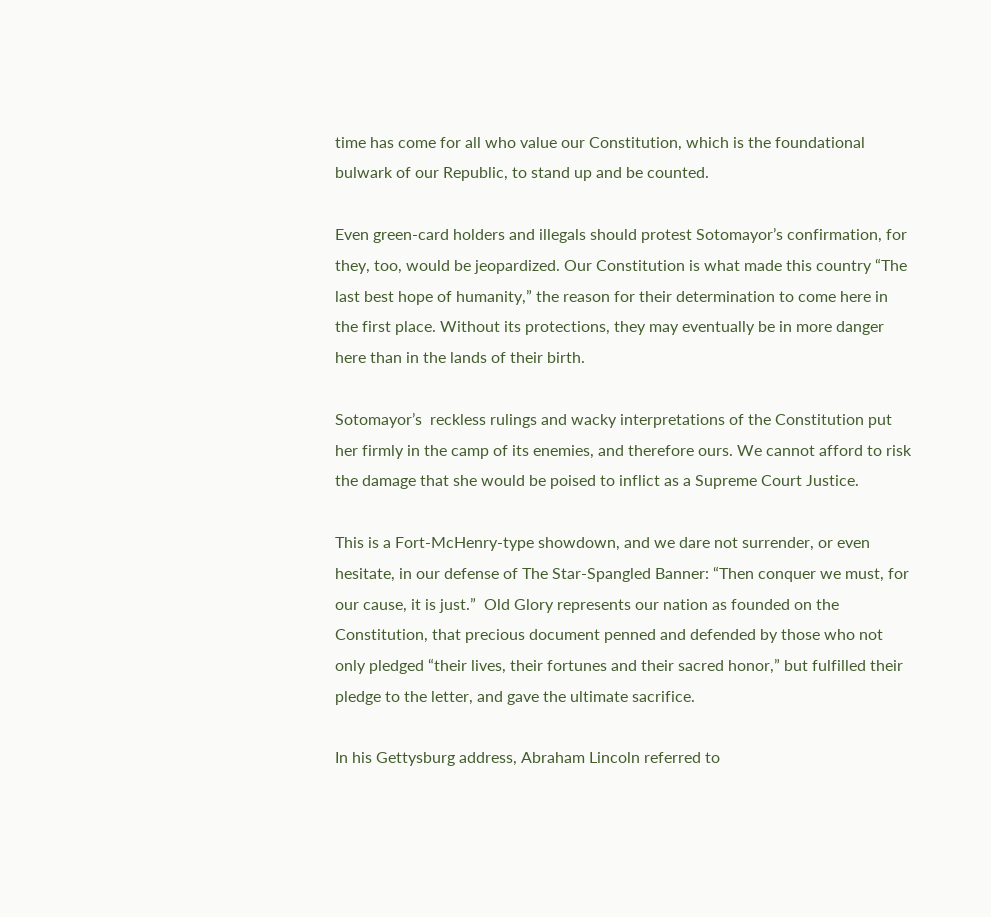time has come for all who value our Constitution, which is the foundational bulwark of our Republic, to stand up and be counted.

Even green-card holders and illegals should protest Sotomayor’s confirmation, for they, too, would be jeopardized. Our Constitution is what made this country “The last best hope of humanity,” the reason for their determination to come here in the first place. Without its protections, they may eventually be in more danger here than in the lands of their birth.

Sotomayor’s  reckless rulings and wacky interpretations of the Constitution put her firmly in the camp of its enemies, and therefore ours. We cannot afford to risk the damage that she would be poised to inflict as a Supreme Court Justice.

This is a Fort-McHenry-type showdown, and we dare not surrender, or even hesitate, in our defense of The Star-Spangled Banner: “Then conquer we must, for our cause, it is just.”  Old Glory represents our nation as founded on the Constitution, that precious document penned and defended by those who not only pledged “their lives, their fortunes and their sacred honor,” but fulfilled their pledge to the letter, and gave the ultimate sacrifice.

In his Gettysburg address, Abraham Lincoln referred to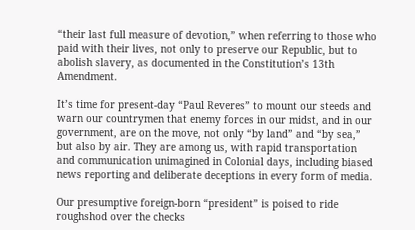“their last full measure of devotion,” when referring to those who paid with their lives, not only to preserve our Republic, but to abolish slavery, as documented in the Constitution’s 13th Amendment.

It’s time for present-day “Paul Reveres” to mount our steeds and warn our countrymen that enemy forces in our midst, and in our government, are on the move, not only “by land” and “by sea,” but also by air. They are among us, with rapid transportation and communication unimagined in Colonial days, including biased news reporting and deliberate deceptions in every form of media.

Our presumptive foreign-born “president” is poised to ride roughshod over the checks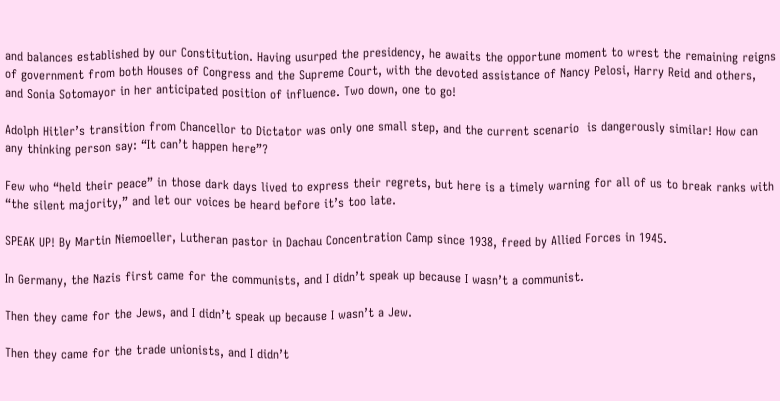and balances established by our Constitution. Having usurped the presidency, he awaits the opportune moment to wrest the remaining reigns of government from both Houses of Congress and the Supreme Court, with the devoted assistance of Nancy Pelosi, Harry Reid and others, and Sonia Sotomayor in her anticipated position of influence. Two down, one to go!

Adolph Hitler’s transition from Chancellor to Dictator was only one small step, and the current scenario  is dangerously similar! How can any thinking person say: “It can’t happen here”?

Few who “held their peace” in those dark days lived to express their regrets, but here is a timely warning for all of us to break ranks with “the silent majority,” and let our voices be heard before it’s too late.

SPEAK UP! By Martin Niemoeller, Lutheran pastor in Dachau Concentration Camp since 1938, freed by Allied Forces in 1945.

In Germany, the Nazis first came for the communists, and I didn’t speak up because I wasn’t a communist.

Then they came for the Jews, and I didn’t speak up because I wasn’t a Jew.

Then they came for the trade unionists, and I didn’t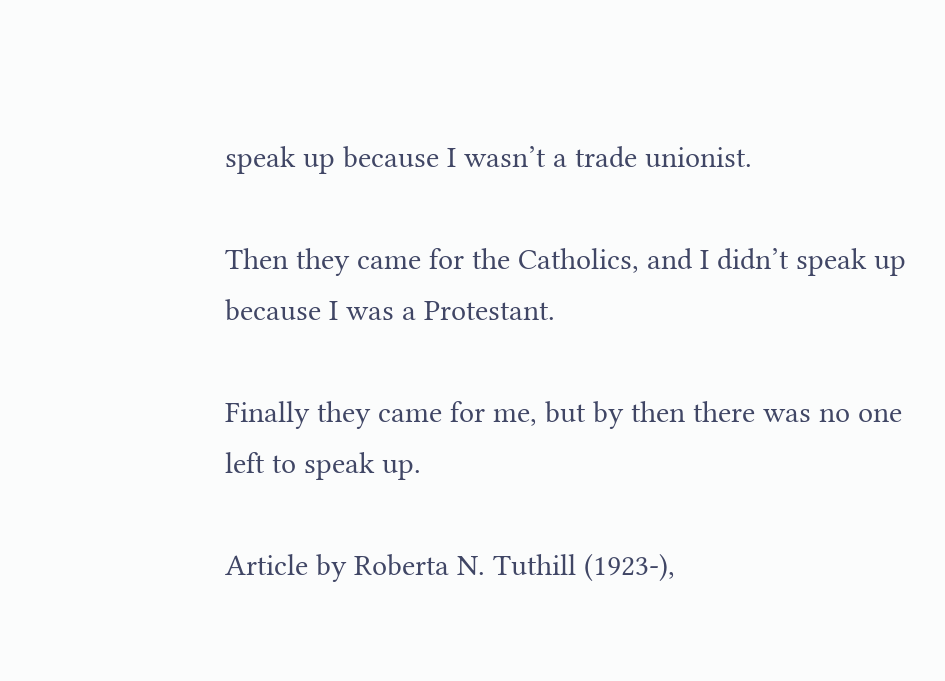speak up because I wasn’t a trade unionist.

Then they came for the Catholics, and I didn’t speak up because I was a Protestant.

Finally they came for me, but by then there was no one left to speak up.

Article by Roberta N. Tuthill (1923-),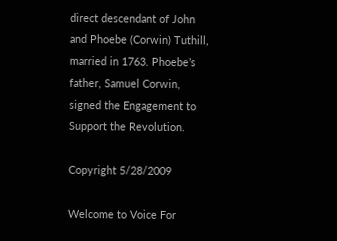direct descendant of John and Phoebe (Corwin) Tuthill, married in 1763. Phoebe’s father, Samuel Corwin, signed the Engagement to Support the Revolution.

Copyright 5/28/2009

Welcome to Voice For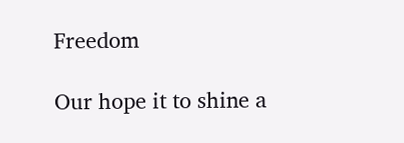Freedom

Our hope it to shine a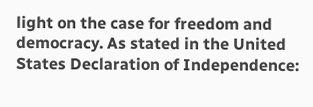light on the case for freedom and democracy. As stated in the United States Declaration of Independence: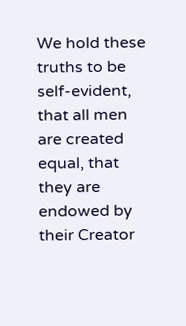We hold these truths to be self-evident, that all men are created equal, that they are endowed by their Creator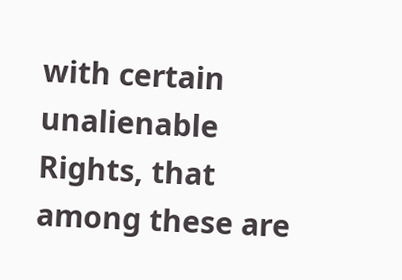with certain unalienable Rights, that among these are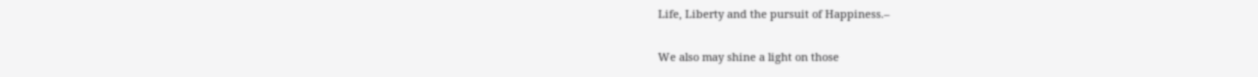Life, Liberty and the pursuit of Happiness.–

We also may shine a light on those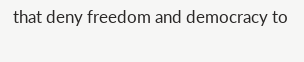that deny freedom and democracy to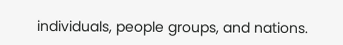individuals, people groups, and nations.